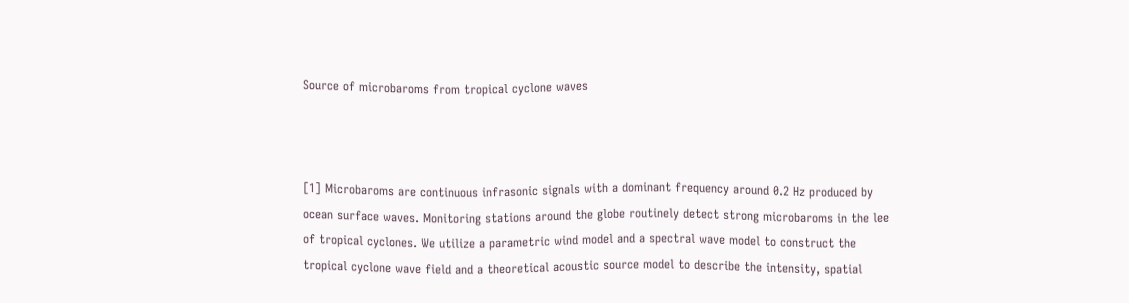Source of microbaroms from tropical cyclone waves



[1] Microbaroms are continuous infrasonic signals with a dominant frequency around 0.2 Hz produced by ocean surface waves. Monitoring stations around the globe routinely detect strong microbaroms in the lee of tropical cyclones. We utilize a parametric wind model and a spectral wave model to construct the tropical cyclone wave field and a theoretical acoustic source model to describe the intensity, spatial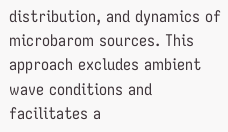distribution, and dynamics of microbarom sources. This approach excludes ambient wave conditions and facilitates a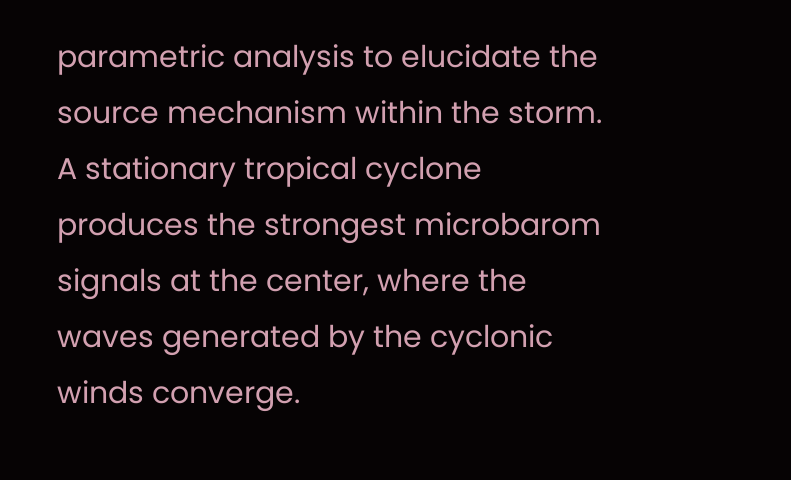parametric analysis to elucidate the source mechanism within the storm. A stationary tropical cyclone produces the strongest microbarom signals at the center, where the waves generated by the cyclonic winds converge.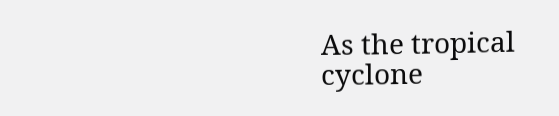As the tropical cyclone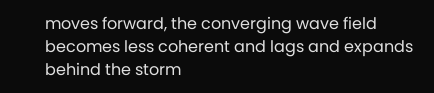moves forward, the converging wave field becomes less coherent and lags and expands behind the storm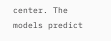center. The models predict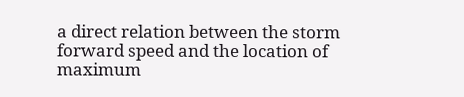a direct relation between the storm forward speed and the location of maximum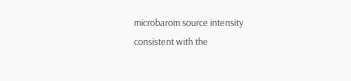microbarom source intensity consistent with the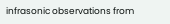infrasonic observations from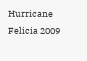Hurricane Felicia 2009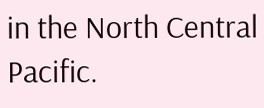in the North Central Pacific.